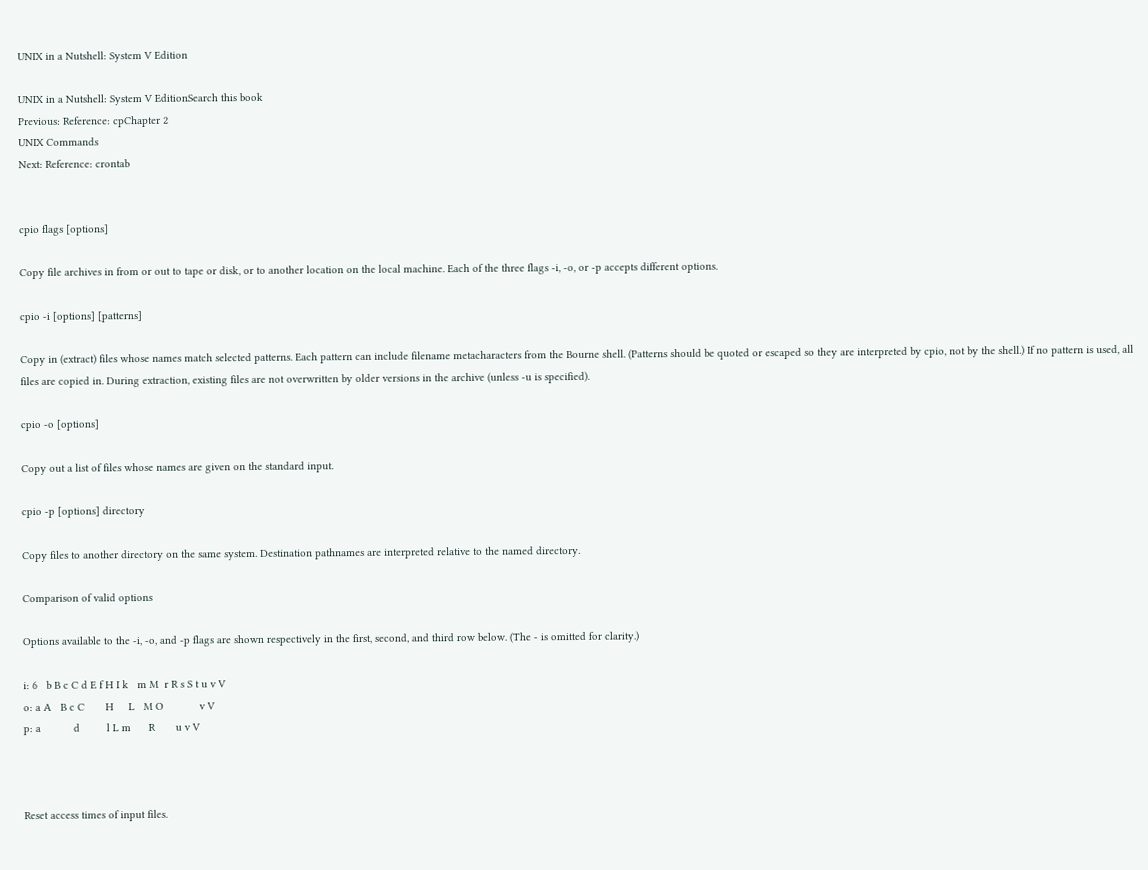UNIX in a Nutshell: System V Edition

UNIX in a Nutshell: System V EditionSearch this book
Previous: Reference: cpChapter 2
UNIX Commands
Next: Reference: crontab


cpio flags [options]

Copy file archives in from or out to tape or disk, or to another location on the local machine. Each of the three flags -i, -o, or -p accepts different options.

cpio -i [options] [patterns]

Copy in (extract) files whose names match selected patterns. Each pattern can include filename metacharacters from the Bourne shell. (Patterns should be quoted or escaped so they are interpreted by cpio, not by the shell.) If no pattern is used, all files are copied in. During extraction, existing files are not overwritten by older versions in the archive (unless -u is specified).

cpio -o [options]

Copy out a list of files whose names are given on the standard input.

cpio -p [options] directory

Copy files to another directory on the same system. Destination pathnames are interpreted relative to the named directory.

Comparison of valid options

Options available to the -i, -o, and -p flags are shown respectively in the first, second, and third row below. (The - is omitted for clarity.)

i: 6   b B c C d E f H I k   m M  r R s S t u v V
o: a A   B c C       H     L   M O            v V
p: a           d         l L m      R       u v V



Reset access times of input files.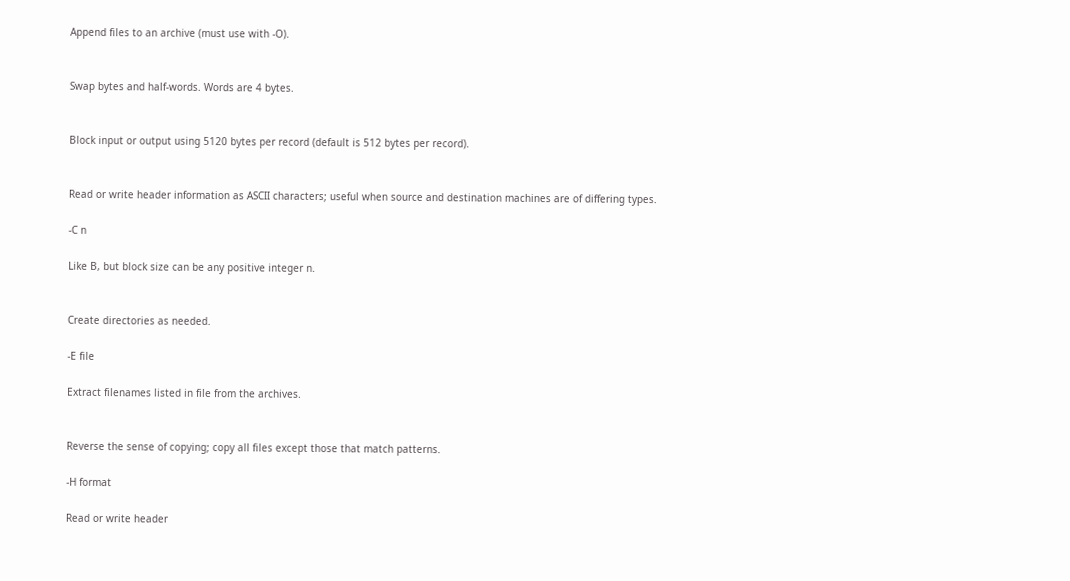Append files to an archive (must use with -O).


Swap bytes and half-words. Words are 4 bytes.


Block input or output using 5120 bytes per record (default is 512 bytes per record).


Read or write header information as ASCII characters; useful when source and destination machines are of differing types.

-C n

Like B, but block size can be any positive integer n.


Create directories as needed.

-E file

Extract filenames listed in file from the archives.


Reverse the sense of copying; copy all files except those that match patterns.

-H format

Read or write header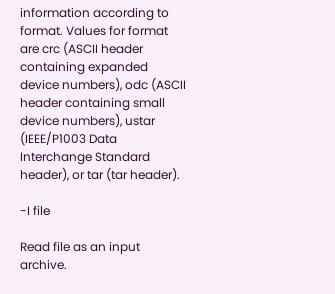information according to format. Values for format are crc (ASCII header containing expanded device numbers), odc (ASCII header containing small device numbers), ustar (IEEE/P1003 Data Interchange Standard header), or tar (tar header).

-I file

Read file as an input archive.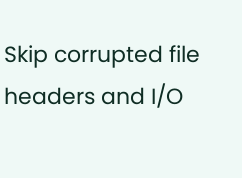Skip corrupted file headers and I/O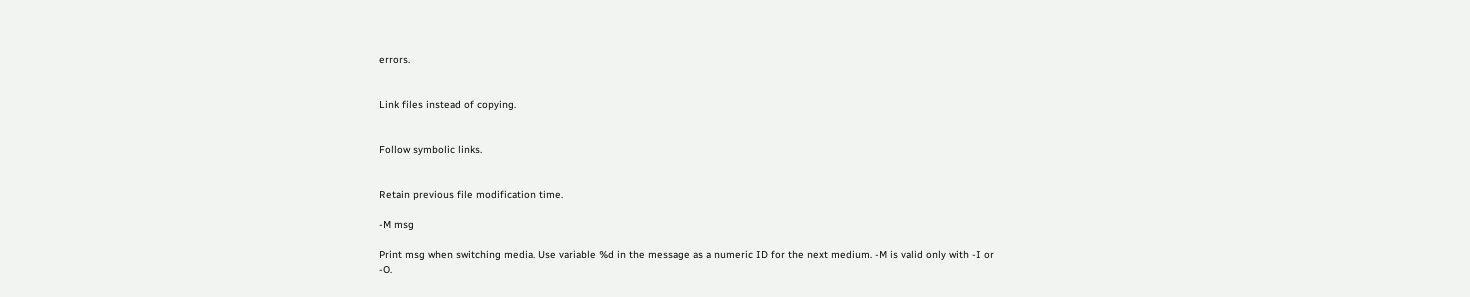errors.


Link files instead of copying.


Follow symbolic links.


Retain previous file modification time.

-M msg

Print msg when switching media. Use variable %d in the message as a numeric ID for the next medium. -M is valid only with -I or -O.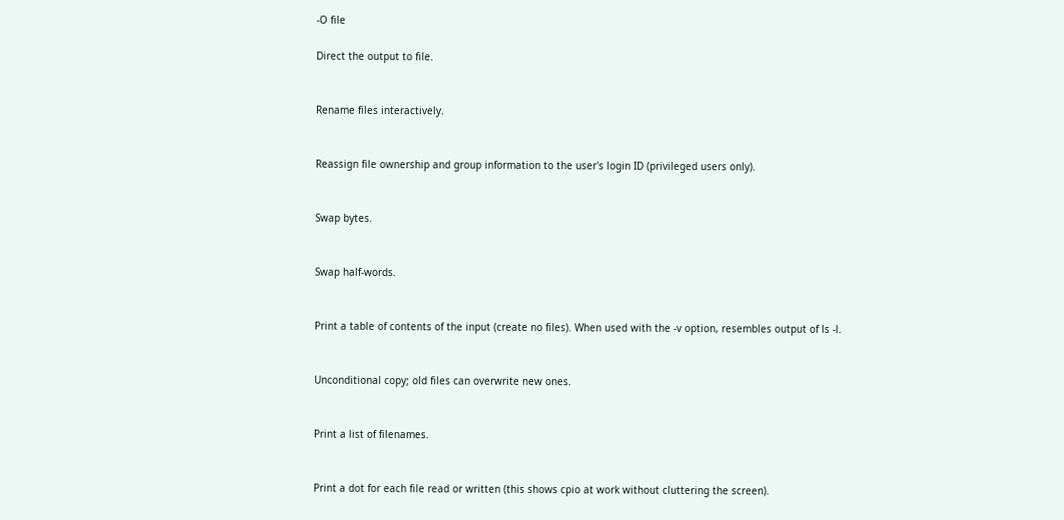-O file

Direct the output to file.


Rename files interactively.


Reassign file ownership and group information to the user's login ID (privileged users only).


Swap bytes.


Swap half-words.


Print a table of contents of the input (create no files). When used with the -v option, resembles output of ls -l.


Unconditional copy; old files can overwrite new ones.


Print a list of filenames.


Print a dot for each file read or written (this shows cpio at work without cluttering the screen).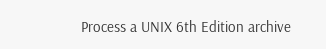Process a UNIX 6th Edition archive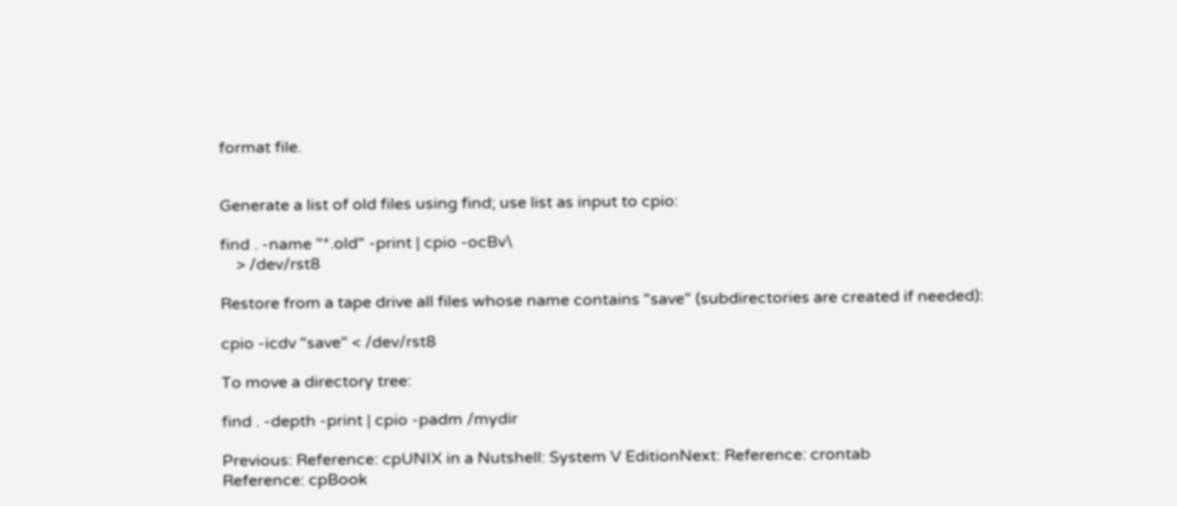format file.


Generate a list of old files using find; use list as input to cpio:

find . -name "*.old" -print | cpio -ocBv\
    > /dev/rst8

Restore from a tape drive all files whose name contains "save" (subdirectories are created if needed):

cpio -icdv "save" < /dev/rst8

To move a directory tree:

find . -depth -print | cpio -padm /mydir

Previous: Reference: cpUNIX in a Nutshell: System V EditionNext: Reference: crontab
Reference: cpBook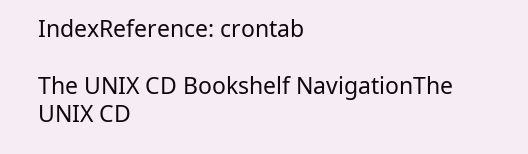IndexReference: crontab

The UNIX CD Bookshelf NavigationThe UNIX CD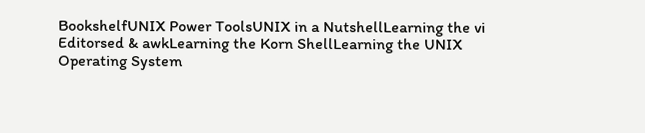BookshelfUNIX Power ToolsUNIX in a NutshellLearning the vi Editorsed & awkLearning the Korn ShellLearning the UNIX Operating System